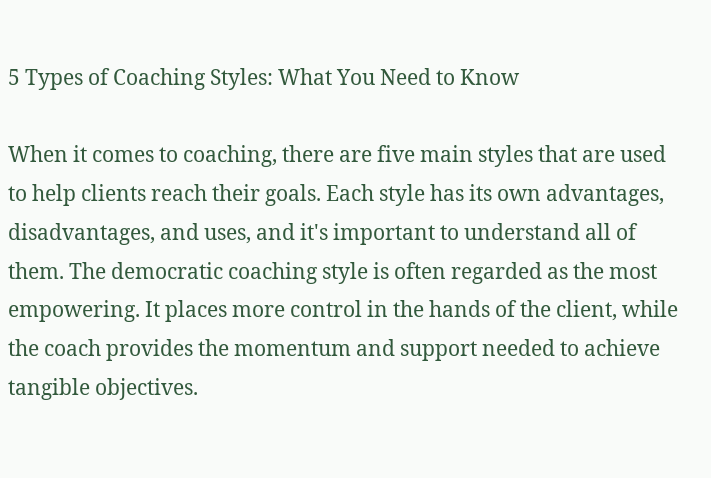5 Types of Coaching Styles: What You Need to Know

When it comes to coaching, there are five main styles that are used to help clients reach their goals. Each style has its own advantages, disadvantages, and uses, and it's important to understand all of them. The democratic coaching style is often regarded as the most empowering. It places more control in the hands of the client, while the coach provides the momentum and support needed to achieve tangible objectives.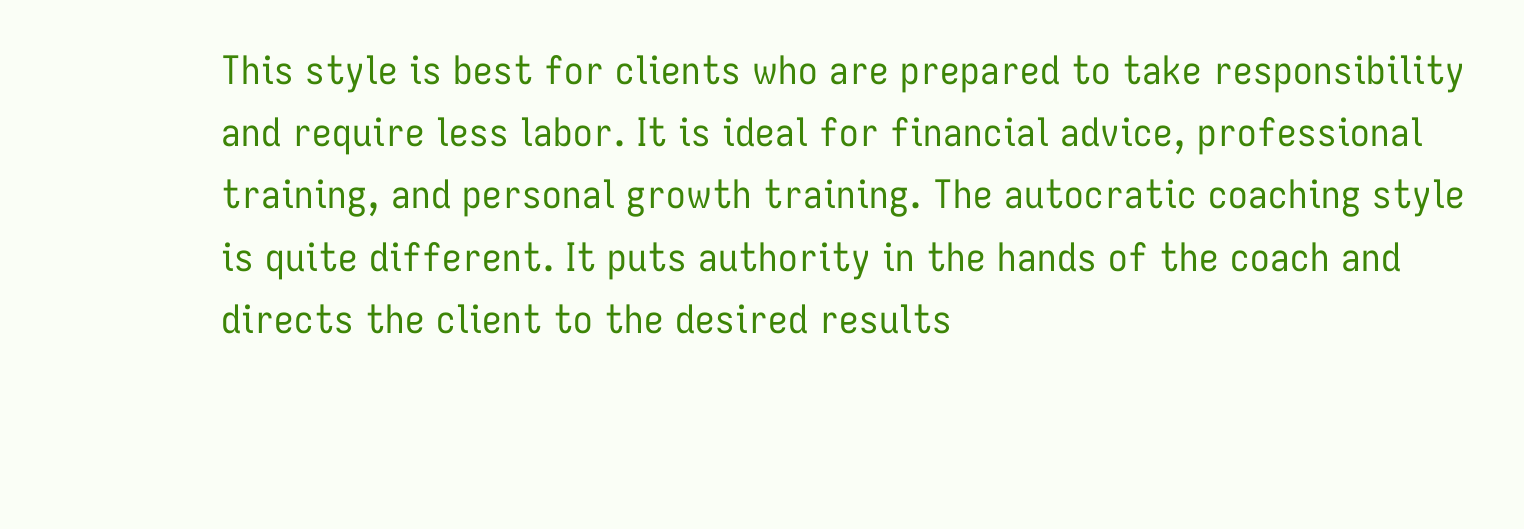This style is best for clients who are prepared to take responsibility and require less labor. It is ideal for financial advice, professional training, and personal growth training. The autocratic coaching style is quite different. It puts authority in the hands of the coach and directs the client to the desired results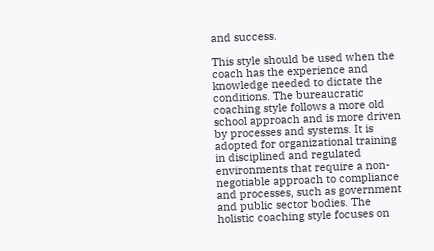and success.

This style should be used when the coach has the experience and knowledge needed to dictate the conditions. The bureaucratic coaching style follows a more old school approach and is more driven by processes and systems. It is adopted for organizational training in disciplined and regulated environments that require a non-negotiable approach to compliance and processes, such as government and public sector bodies. The holistic coaching style focuses on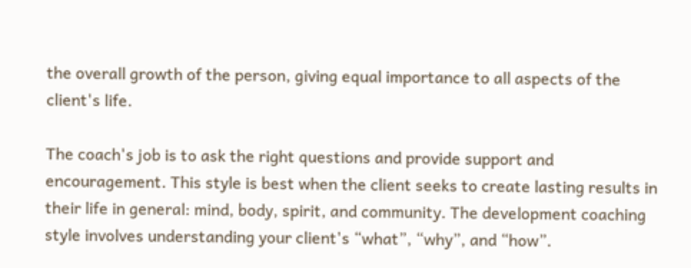the overall growth of the person, giving equal importance to all aspects of the client's life.

The coach's job is to ask the right questions and provide support and encouragement. This style is best when the client seeks to create lasting results in their life in general: mind, body, spirit, and community. The development coaching style involves understanding your client's “what”, “why”, and “how”.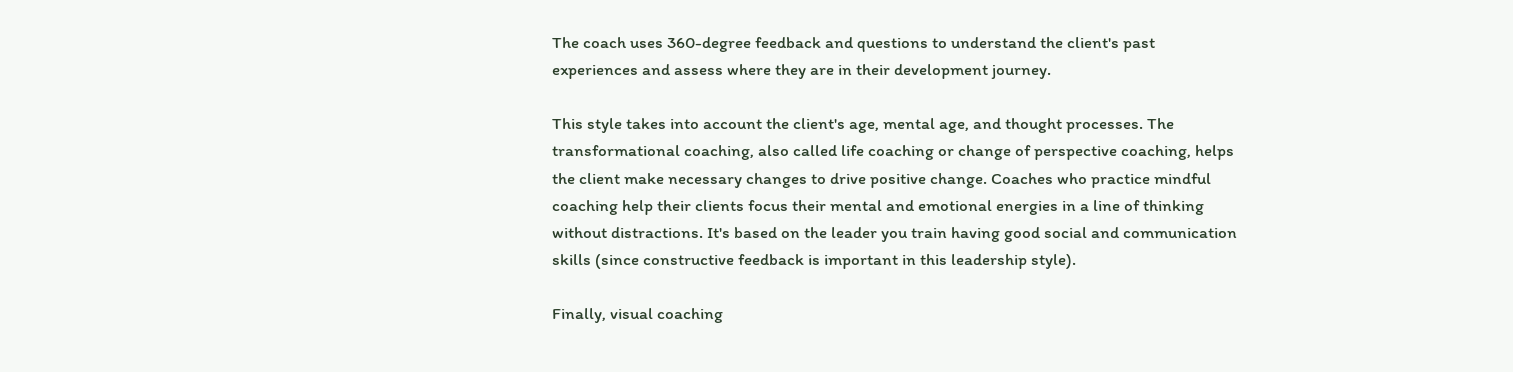The coach uses 360-degree feedback and questions to understand the client's past experiences and assess where they are in their development journey.

This style takes into account the client's age, mental age, and thought processes. The transformational coaching, also called life coaching or change of perspective coaching, helps the client make necessary changes to drive positive change. Coaches who practice mindful coaching help their clients focus their mental and emotional energies in a line of thinking without distractions. It's based on the leader you train having good social and communication skills (since constructive feedback is important in this leadership style).

Finally, visual coaching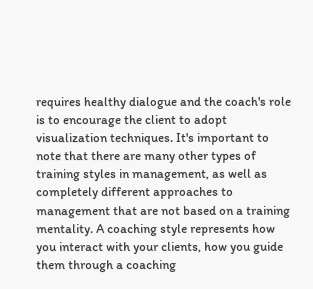requires healthy dialogue and the coach's role is to encourage the client to adopt visualization techniques. It's important to note that there are many other types of training styles in management, as well as completely different approaches to management that are not based on a training mentality. A coaching style represents how you interact with your clients, how you guide them through a coaching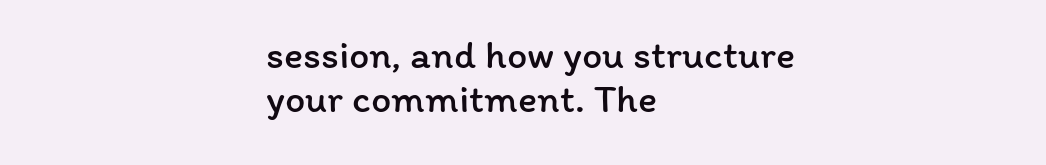session, and how you structure your commitment. The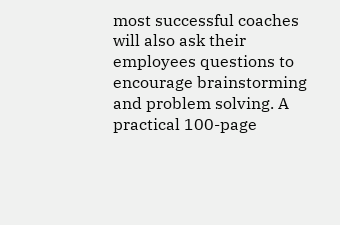most successful coaches will also ask their employees questions to encourage brainstorming and problem solving. A practical 100-page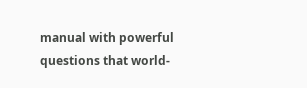manual with powerful questions that world-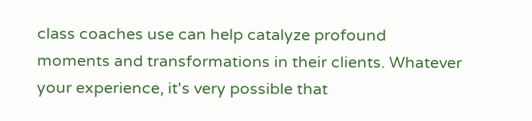class coaches use can help catalyze profound moments and transformations in their clients. Whatever your experience, it's very possible that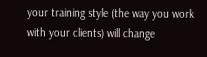your training style (the way you work with your clients) will change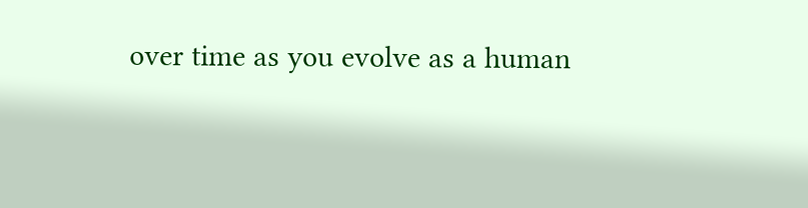over time as you evolve as a human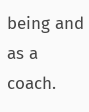being and as a coach.